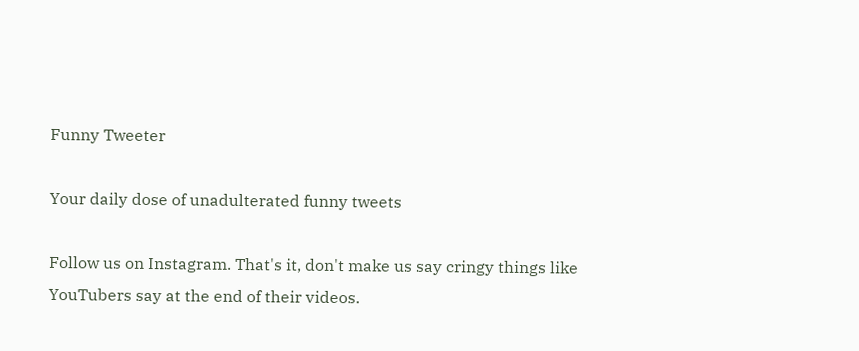Funny Tweeter

Your daily dose of unadulterated funny tweets

Follow us on Instagram. That's it, don't make us say cringy things like YouTubers say at the end of their videos.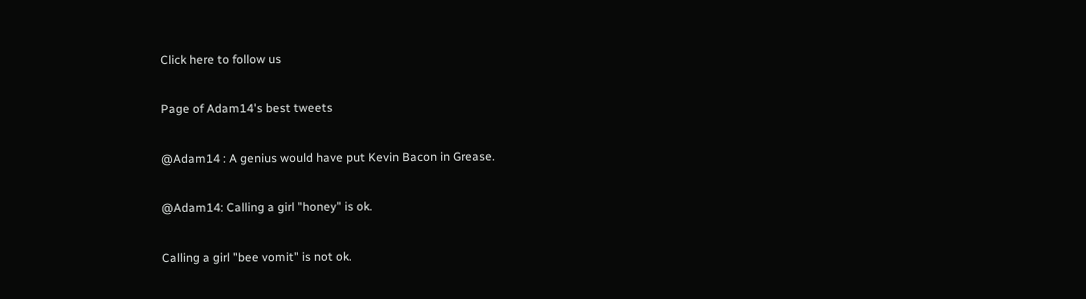Click here to follow us

Page of Adam14's best tweets

@Adam14 : A genius would have put Kevin Bacon in Grease.

@Adam14: Calling a girl "honey" is ok.

Calling a girl "bee vomit" is not ok.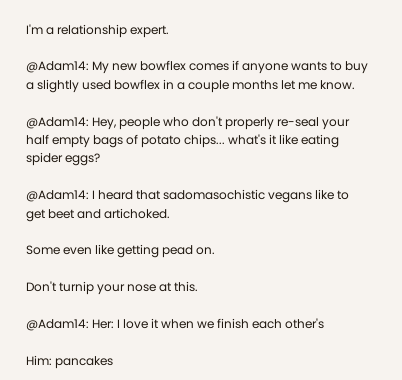I'm a relationship expert.

@Adam14: My new bowflex comes if anyone wants to buy a slightly used bowflex in a couple months let me know.

@Adam14: Hey, people who don't properly re-seal your half empty bags of potato chips... what's it like eating spider eggs?

@Adam14: I heard that sadomasochistic vegans like to get beet and artichoked.

Some even like getting pead on.

Don't turnip your nose at this.

@Adam14: Her: I love it when we finish each other's

Him: pancakes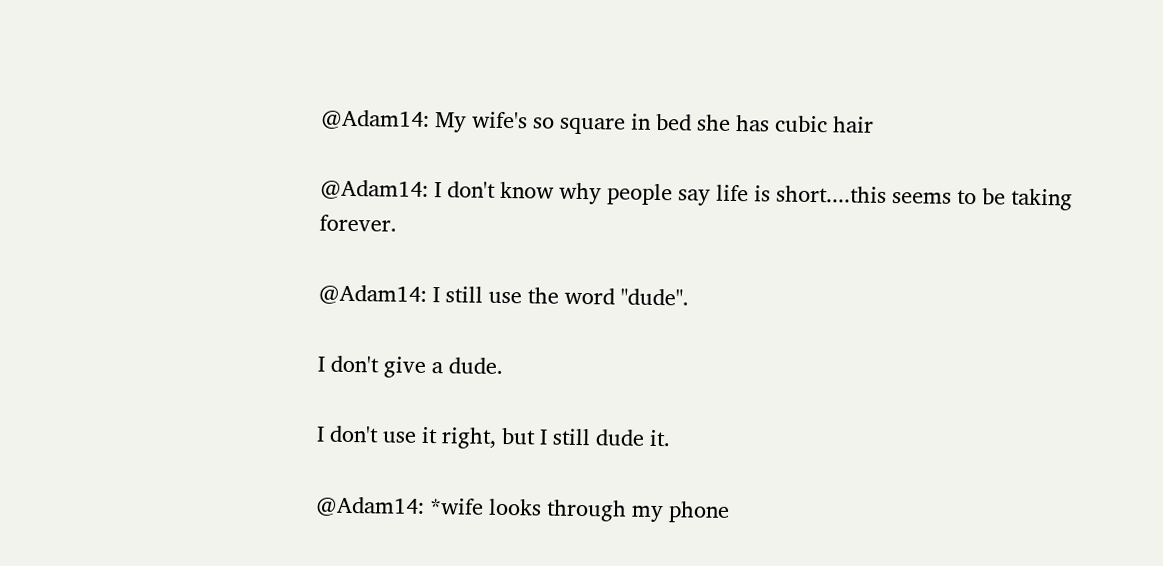@Adam14: My wife's so square in bed she has cubic hair

@Adam14: I don't know why people say life is short....this seems to be taking forever.

@Adam14: I still use the word "dude".

I don't give a dude.

I don't use it right, but I still dude it.

@Adam14: *wife looks through my phone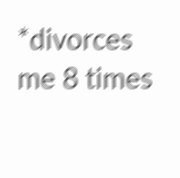*divorces me 8 times